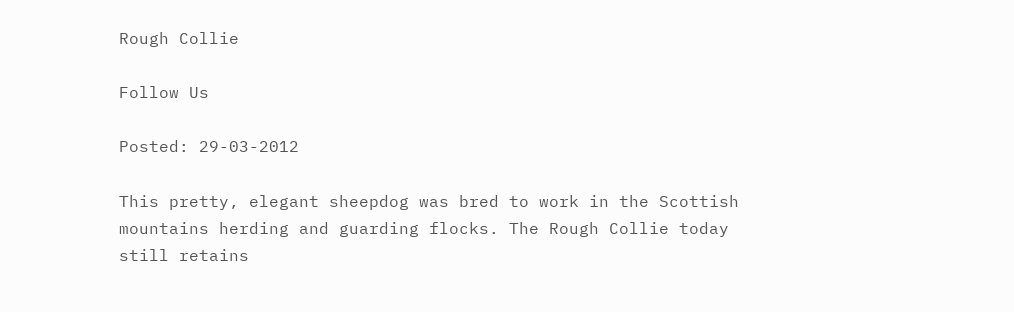Rough Collie

Follow Us

Posted: 29-03-2012

This pretty, elegant sheepdog was bred to work in the Scottish mountains herding and guarding flocks. The Rough Collie today still retains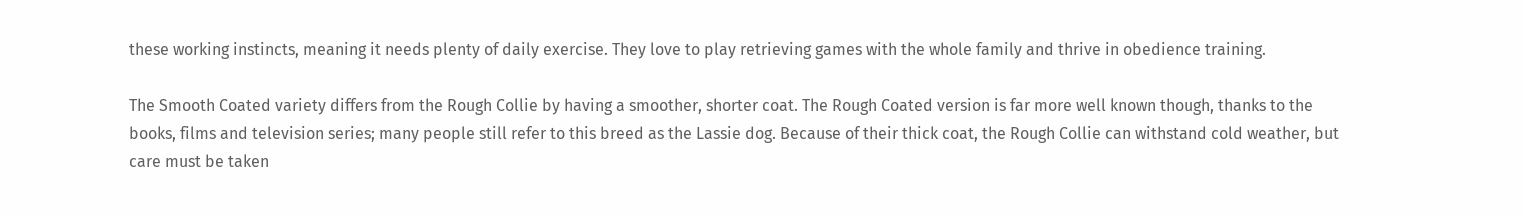these working instincts, meaning it needs plenty of daily exercise. They love to play retrieving games with the whole family and thrive in obedience training.

The Smooth Coated variety differs from the Rough Collie by having a smoother, shorter coat. The Rough Coated version is far more well known though, thanks to the books, films and television series; many people still refer to this breed as the Lassie dog. Because of their thick coat, the Rough Collie can withstand cold weather, but care must be taken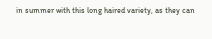in summer with this long haired variety, as they can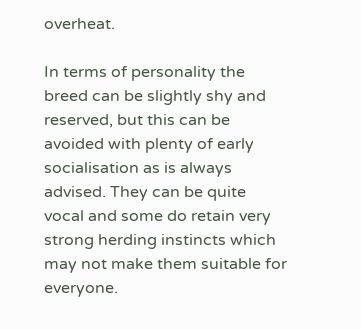overheat.

In terms of personality the breed can be slightly shy and reserved, but this can be avoided with plenty of early socialisation as is always advised. They can be quite vocal and some do retain very strong herding instincts which may not make them suitable for everyone.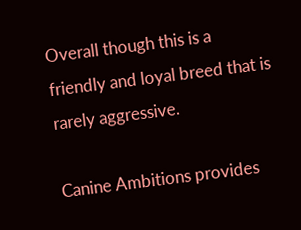Overall though this is a friendly and loyal breed that is rarely aggressive.

Canine Ambitions provides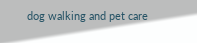dog walking and pet care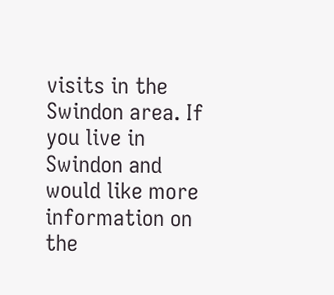visits in the Swindon area. If you live in Swindon and would like more information on the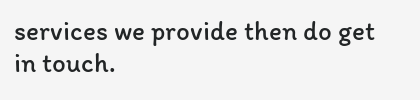services we provide then do get in touch.